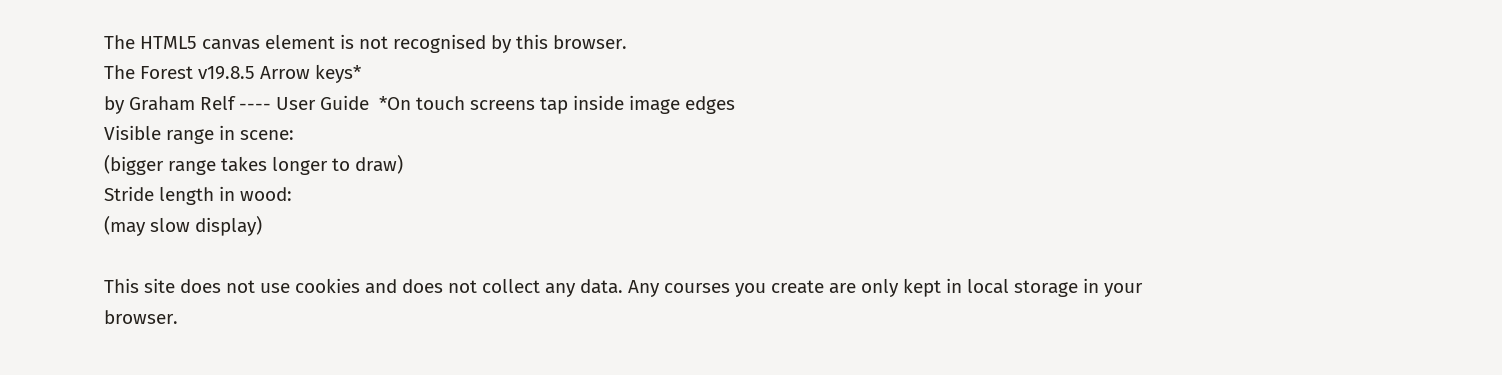The HTML5 canvas element is not recognised by this browser.
The Forest v19.8.5 Arrow keys*
by Graham Relf ---- User Guide  *On touch screens tap inside image edges
Visible range in scene:
(bigger range takes longer to draw)
Stride length in wood:
(may slow display)

This site does not use cookies and does not collect any data. Any courses you create are only kept in local storage in your browser.